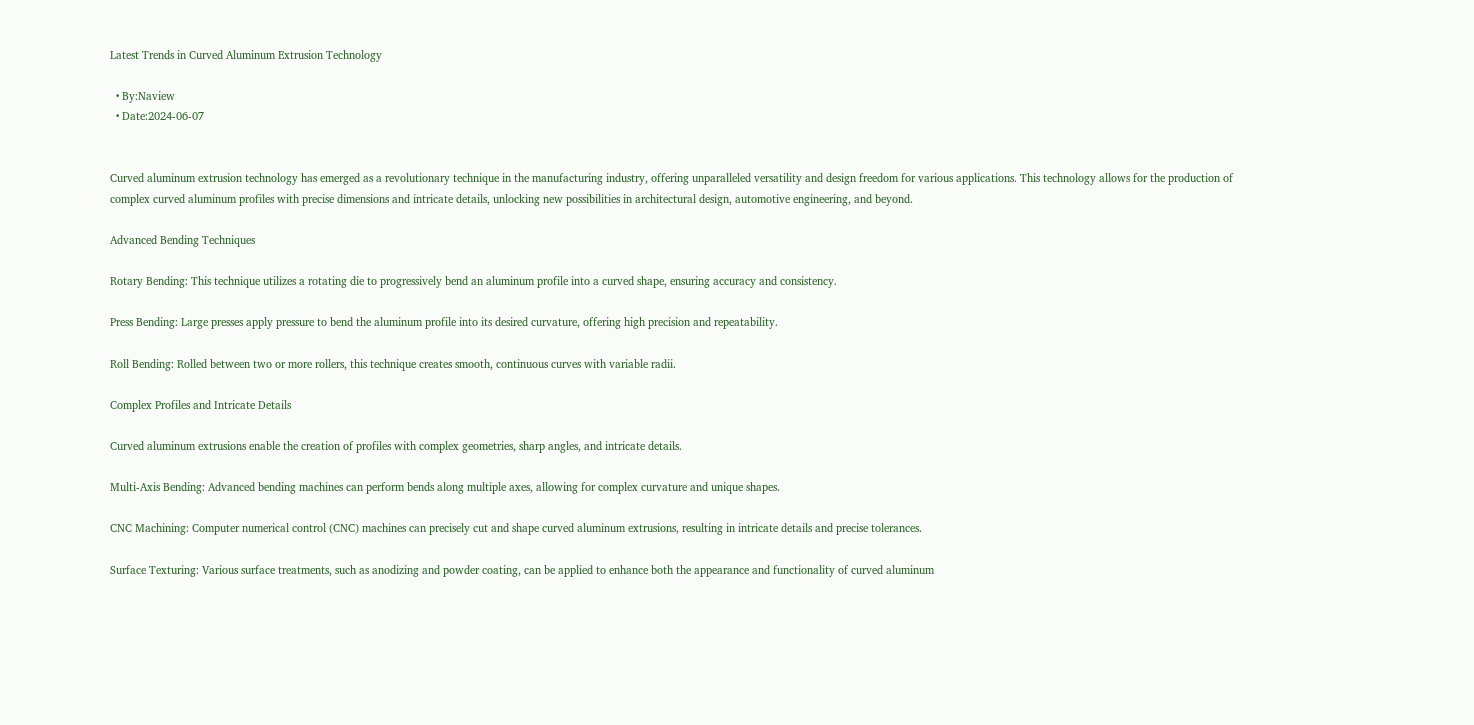Latest Trends in Curved Aluminum Extrusion Technology

  • By:Naview
  • Date:2024-06-07


Curved aluminum extrusion technology has emerged as a revolutionary technique in the manufacturing industry, offering unparalleled versatility and design freedom for various applications. This technology allows for the production of complex curved aluminum profiles with precise dimensions and intricate details, unlocking new possibilities in architectural design, automotive engineering, and beyond.

Advanced Bending Techniques

Rotary Bending: This technique utilizes a rotating die to progressively bend an aluminum profile into a curved shape, ensuring accuracy and consistency.

Press Bending: Large presses apply pressure to bend the aluminum profile into its desired curvature, offering high precision and repeatability.

Roll Bending: Rolled between two or more rollers, this technique creates smooth, continuous curves with variable radii.

Complex Profiles and Intricate Details

Curved aluminum extrusions enable the creation of profiles with complex geometries, sharp angles, and intricate details.

Multi-Axis Bending: Advanced bending machines can perform bends along multiple axes, allowing for complex curvature and unique shapes.

CNC Machining: Computer numerical control (CNC) machines can precisely cut and shape curved aluminum extrusions, resulting in intricate details and precise tolerances.

Surface Texturing: Various surface treatments, such as anodizing and powder coating, can be applied to enhance both the appearance and functionality of curved aluminum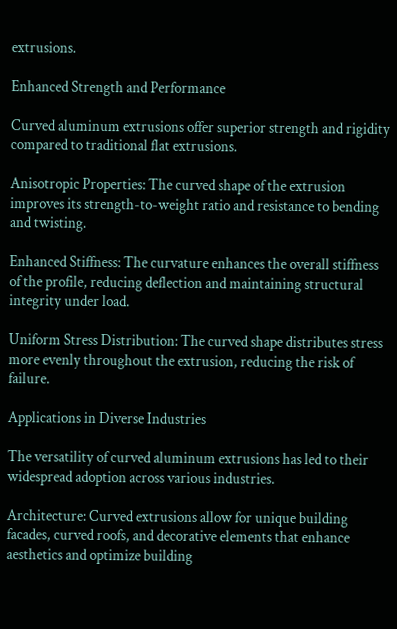extrusions.

Enhanced Strength and Performance

Curved aluminum extrusions offer superior strength and rigidity compared to traditional flat extrusions.

Anisotropic Properties: The curved shape of the extrusion improves its strength-to-weight ratio and resistance to bending and twisting.

Enhanced Stiffness: The curvature enhances the overall stiffness of the profile, reducing deflection and maintaining structural integrity under load.

Uniform Stress Distribution: The curved shape distributes stress more evenly throughout the extrusion, reducing the risk of failure.

Applications in Diverse Industries

The versatility of curved aluminum extrusions has led to their widespread adoption across various industries.

Architecture: Curved extrusions allow for unique building facades, curved roofs, and decorative elements that enhance aesthetics and optimize building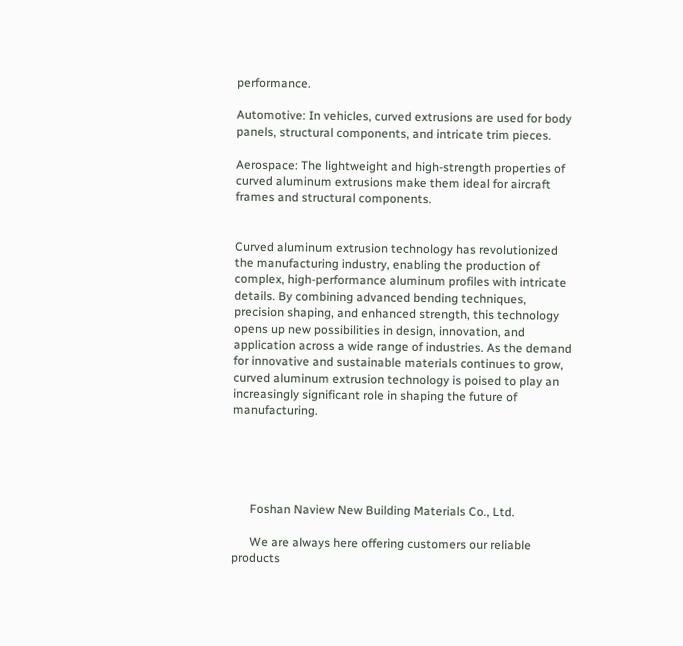performance.

Automotive: In vehicles, curved extrusions are used for body panels, structural components, and intricate trim pieces.

Aerospace: The lightweight and high-strength properties of curved aluminum extrusions make them ideal for aircraft frames and structural components.


Curved aluminum extrusion technology has revolutionized the manufacturing industry, enabling the production of complex, high-performance aluminum profiles with intricate details. By combining advanced bending techniques, precision shaping, and enhanced strength, this technology opens up new possibilities in design, innovation, and application across a wide range of industries. As the demand for innovative and sustainable materials continues to grow, curved aluminum extrusion technology is poised to play an increasingly significant role in shaping the future of manufacturing.





      Foshan Naview New Building Materials Co., Ltd.

      We are always here offering customers our reliable products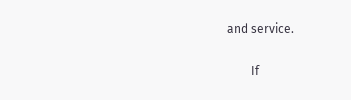and service.

        If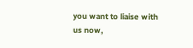you want to liaise with us now,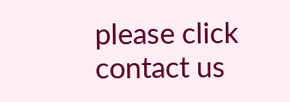please click contact us